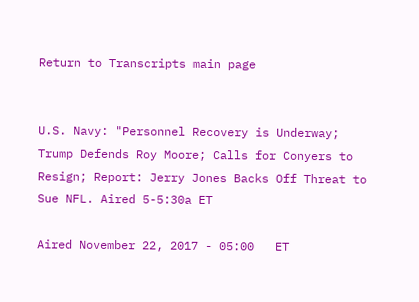Return to Transcripts main page


U.S. Navy: "Personnel Recovery is Underway; Trump Defends Roy Moore; Calls for Conyers to Resign; Report: Jerry Jones Backs Off Threat to Sue NFL. Aired 5-5:30a ET

Aired November 22, 2017 - 05:00   ET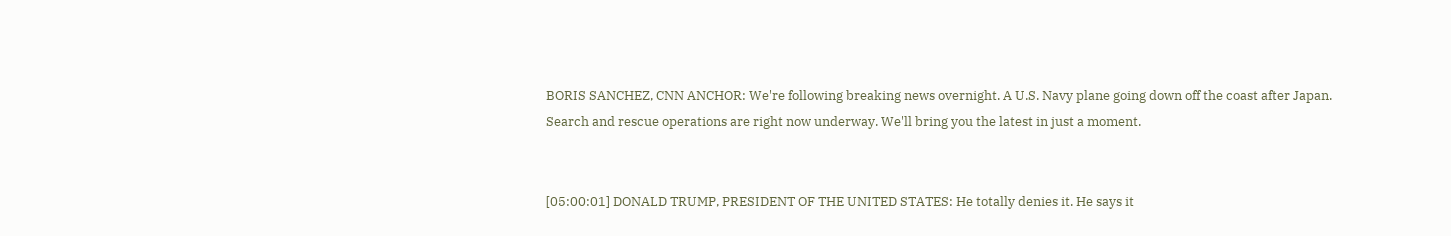BORIS SANCHEZ, CNN ANCHOR: We're following breaking news overnight. A U.S. Navy plane going down off the coast after Japan. Search and rescue operations are right now underway. We'll bring you the latest in just a moment.


[05:00:01] DONALD TRUMP, PRESIDENT OF THE UNITED STATES: He totally denies it. He says it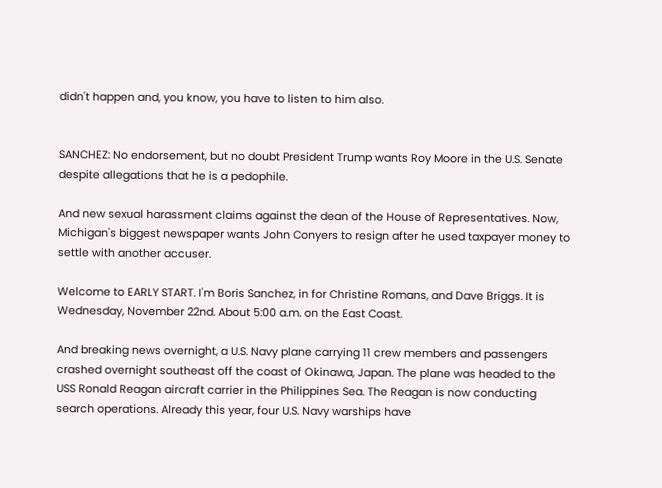didn't happen and, you know, you have to listen to him also.


SANCHEZ: No endorsement, but no doubt President Trump wants Roy Moore in the U.S. Senate despite allegations that he is a pedophile.

And new sexual harassment claims against the dean of the House of Representatives. Now, Michigan's biggest newspaper wants John Conyers to resign after he used taxpayer money to settle with another accuser.

Welcome to EARLY START. I'm Boris Sanchez, in for Christine Romans, and Dave Briggs. It is Wednesday, November 22nd. About 5:00 a.m. on the East Coast.

And breaking news overnight, a U.S. Navy plane carrying 11 crew members and passengers crashed overnight southeast off the coast of Okinawa, Japan. The plane was headed to the USS Ronald Reagan aircraft carrier in the Philippines Sea. The Reagan is now conducting search operations. Already this year, four U.S. Navy warships have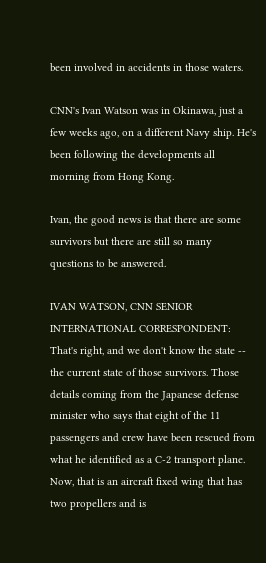been involved in accidents in those waters.

CNN's Ivan Watson was in Okinawa, just a few weeks ago, on a different Navy ship. He's been following the developments all morning from Hong Kong.

Ivan, the good news is that there are some survivors but there are still so many questions to be answered.

IVAN WATSON, CNN SENIOR INTERNATIONAL CORRESPONDENT: That's right, and we don't know the state -- the current state of those survivors. Those details coming from the Japanese defense minister who says that eight of the 11 passengers and crew have been rescued from what he identified as a C-2 transport plane. Now, that is an aircraft fixed wing that has two propellers and is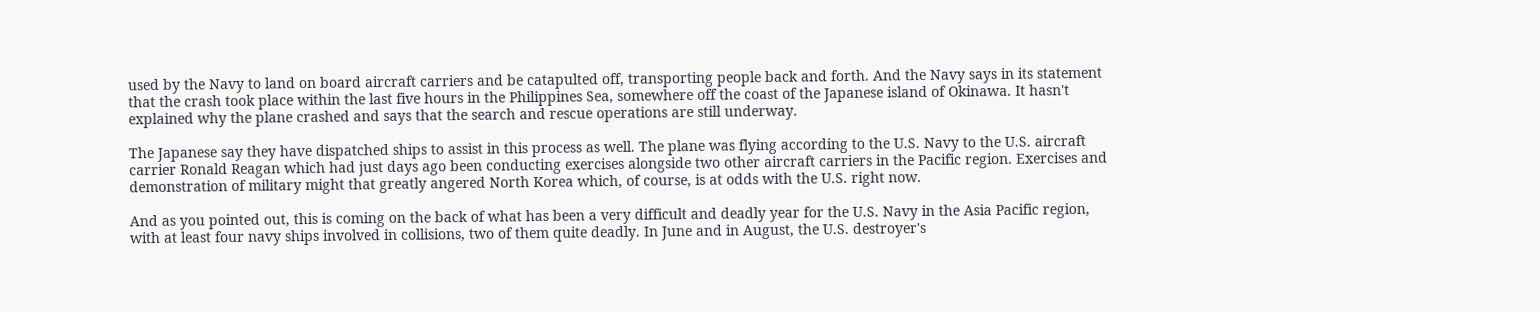used by the Navy to land on board aircraft carriers and be catapulted off, transporting people back and forth. And the Navy says in its statement that the crash took place within the last five hours in the Philippines Sea, somewhere off the coast of the Japanese island of Okinawa. It hasn't explained why the plane crashed and says that the search and rescue operations are still underway.

The Japanese say they have dispatched ships to assist in this process as well. The plane was flying according to the U.S. Navy to the U.S. aircraft carrier Ronald Reagan which had just days ago been conducting exercises alongside two other aircraft carriers in the Pacific region. Exercises and demonstration of military might that greatly angered North Korea which, of course, is at odds with the U.S. right now.

And as you pointed out, this is coming on the back of what has been a very difficult and deadly year for the U.S. Navy in the Asia Pacific region, with at least four navy ships involved in collisions, two of them quite deadly. In June and in August, the U.S. destroyer's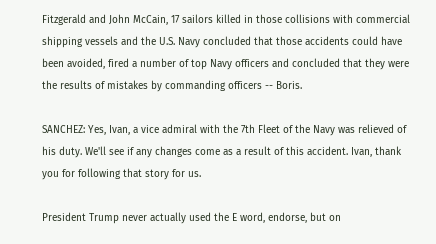Fitzgerald and John McCain, 17 sailors killed in those collisions with commercial shipping vessels and the U.S. Navy concluded that those accidents could have been avoided, fired a number of top Navy officers and concluded that they were the results of mistakes by commanding officers -- Boris.

SANCHEZ: Yes, Ivan, a vice admiral with the 7th Fleet of the Navy was relieved of his duty. We'll see if any changes come as a result of this accident. Ivan, thank you for following that story for us.

President Trump never actually used the E word, endorse, but on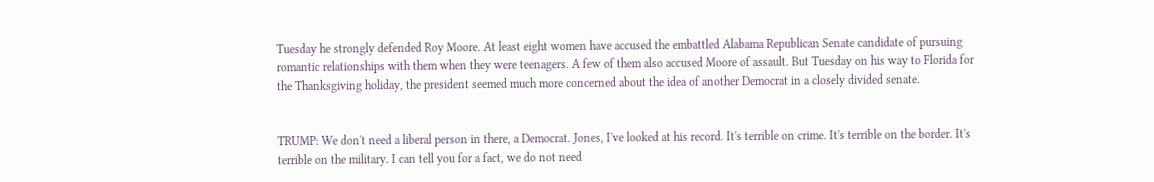Tuesday he strongly defended Roy Moore. At least eight women have accused the embattled Alabama Republican Senate candidate of pursuing romantic relationships with them when they were teenagers. A few of them also accused Moore of assault. But Tuesday on his way to Florida for the Thanksgiving holiday, the president seemed much more concerned about the idea of another Democrat in a closely divided senate.


TRUMP: We don't need a liberal person in there, a Democrat. Jones, I've looked at his record. It's terrible on crime. It's terrible on the border. It's terrible on the military. I can tell you for a fact, we do not need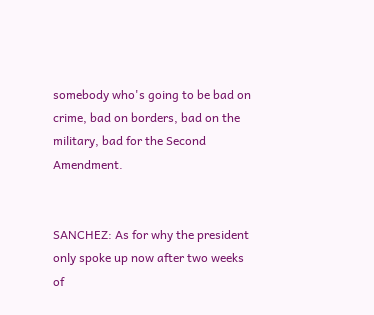somebody who's going to be bad on crime, bad on borders, bad on the military, bad for the Second Amendment.


SANCHEZ: As for why the president only spoke up now after two weeks of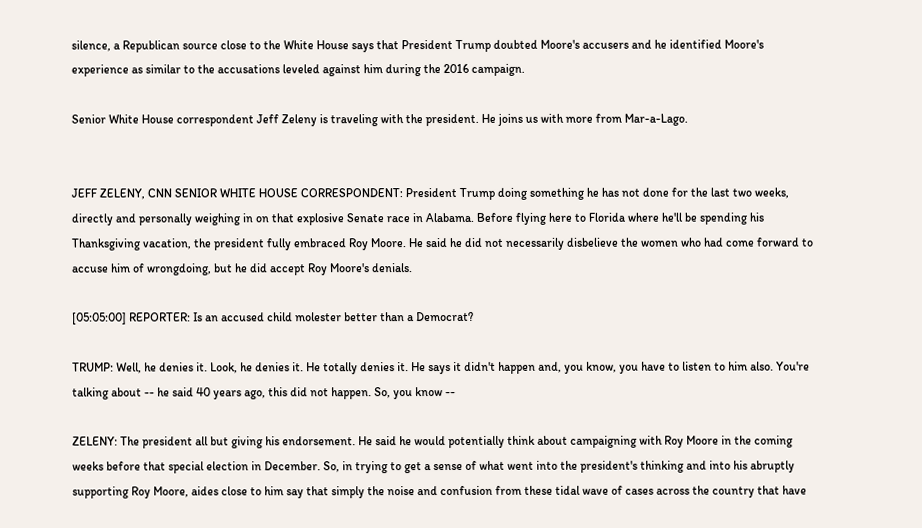silence, a Republican source close to the White House says that President Trump doubted Moore's accusers and he identified Moore's experience as similar to the accusations leveled against him during the 2016 campaign.

Senior White House correspondent Jeff Zeleny is traveling with the president. He joins us with more from Mar-a-Lago.


JEFF ZELENY, CNN SENIOR WHITE HOUSE CORRESPONDENT: President Trump doing something he has not done for the last two weeks, directly and personally weighing in on that explosive Senate race in Alabama. Before flying here to Florida where he'll be spending his Thanksgiving vacation, the president fully embraced Roy Moore. He said he did not necessarily disbelieve the women who had come forward to accuse him of wrongdoing, but he did accept Roy Moore's denials.

[05:05:00] REPORTER: Is an accused child molester better than a Democrat?

TRUMP: Well, he denies it. Look, he denies it. He totally denies it. He says it didn't happen and, you know, you have to listen to him also. You're talking about -- he said 40 years ago, this did not happen. So, you know --

ZELENY: The president all but giving his endorsement. He said he would potentially think about campaigning with Roy Moore in the coming weeks before that special election in December. So, in trying to get a sense of what went into the president's thinking and into his abruptly supporting Roy Moore, aides close to him say that simply the noise and confusion from these tidal wave of cases across the country that have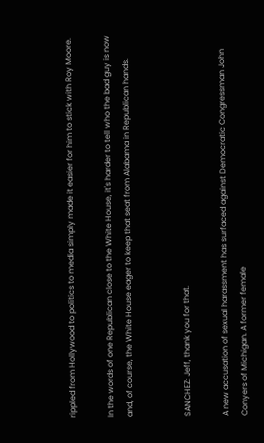rippled from Hollywood to politics to media simply made it easier for him to stick with Roy Moore.

In the words of one Republican close to the White House, it's harder to tell who the bad guy is now and, of course, the White House eager to keep that seat from Alabama in Republican hands.


SANCHEZ: Jeff, thank you for that.

A new accusation of sexual harassment has surfaced against Democratic Congressman John Conyers of Michigan. A former female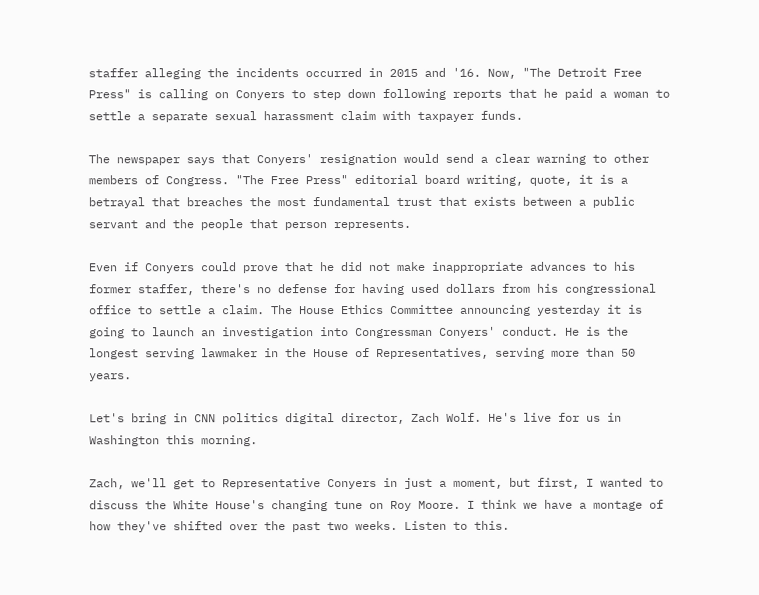staffer alleging the incidents occurred in 2015 and '16. Now, "The Detroit Free Press" is calling on Conyers to step down following reports that he paid a woman to settle a separate sexual harassment claim with taxpayer funds.

The newspaper says that Conyers' resignation would send a clear warning to other members of Congress. "The Free Press" editorial board writing, quote, it is a betrayal that breaches the most fundamental trust that exists between a public servant and the people that person represents.

Even if Conyers could prove that he did not make inappropriate advances to his former staffer, there's no defense for having used dollars from his congressional office to settle a claim. The House Ethics Committee announcing yesterday it is going to launch an investigation into Congressman Conyers' conduct. He is the longest serving lawmaker in the House of Representatives, serving more than 50 years.

Let's bring in CNN politics digital director, Zach Wolf. He's live for us in Washington this morning.

Zach, we'll get to Representative Conyers in just a moment, but first, I wanted to discuss the White House's changing tune on Roy Moore. I think we have a montage of how they've shifted over the past two weeks. Listen to this.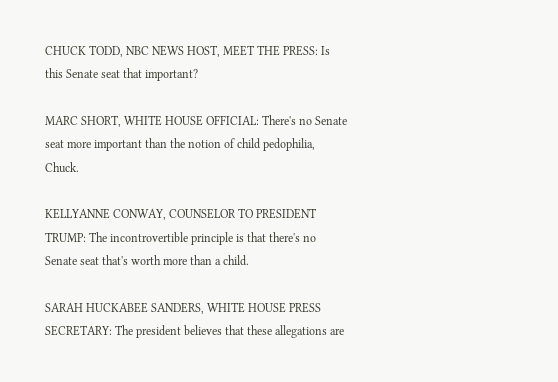CHUCK TODD, NBC NEWS HOST, MEET THE PRESS: Is this Senate seat that important?

MARC SHORT, WHITE HOUSE OFFICIAL: There's no Senate seat more important than the notion of child pedophilia, Chuck.

KELLYANNE CONWAY, COUNSELOR TO PRESIDENT TRUMP: The incontrovertible principle is that there's no Senate seat that's worth more than a child.

SARAH HUCKABEE SANDERS, WHITE HOUSE PRESS SECRETARY: The president believes that these allegations are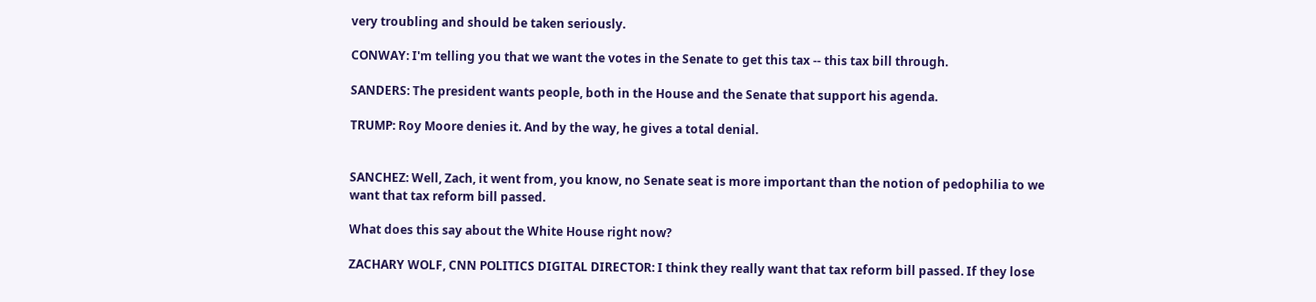very troubling and should be taken seriously.

CONWAY: I'm telling you that we want the votes in the Senate to get this tax -- this tax bill through.

SANDERS: The president wants people, both in the House and the Senate that support his agenda.

TRUMP: Roy Moore denies it. And by the way, he gives a total denial.


SANCHEZ: Well, Zach, it went from, you know, no Senate seat is more important than the notion of pedophilia to we want that tax reform bill passed.

What does this say about the White House right now?

ZACHARY WOLF, CNN POLITICS DIGITAL DIRECTOR: I think they really want that tax reform bill passed. If they lose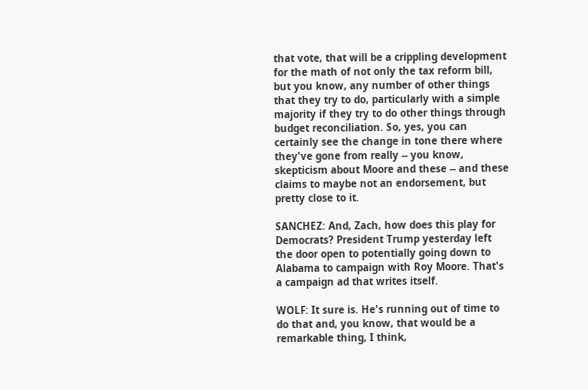that vote, that will be a crippling development for the math of not only the tax reform bill, but you know, any number of other things that they try to do, particularly with a simple majority if they try to do other things through budget reconciliation. So, yes, you can certainly see the change in tone there where they've gone from really -- you know, skepticism about Moore and these -- and these claims to maybe not an endorsement, but pretty close to it.

SANCHEZ: And, Zach, how does this play for Democrats? President Trump yesterday left the door open to potentially going down to Alabama to campaign with Roy Moore. That's a campaign ad that writes itself.

WOLF: It sure is. He's running out of time to do that and, you know, that would be a remarkable thing, I think,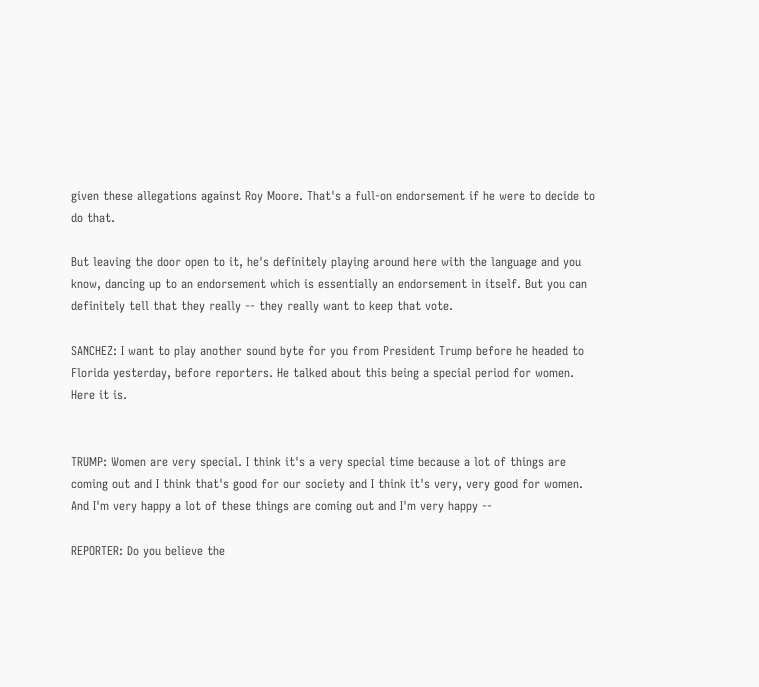given these allegations against Roy Moore. That's a full-on endorsement if he were to decide to do that.

But leaving the door open to it, he's definitely playing around here with the language and you know, dancing up to an endorsement which is essentially an endorsement in itself. But you can definitely tell that they really -- they really want to keep that vote.

SANCHEZ: I want to play another sound byte for you from President Trump before he headed to Florida yesterday, before reporters. He talked about this being a special period for women. Here it is.


TRUMP: Women are very special. I think it's a very special time because a lot of things are coming out and I think that's good for our society and I think it's very, very good for women. And I'm very happy a lot of these things are coming out and I'm very happy --

REPORTER: Do you believe the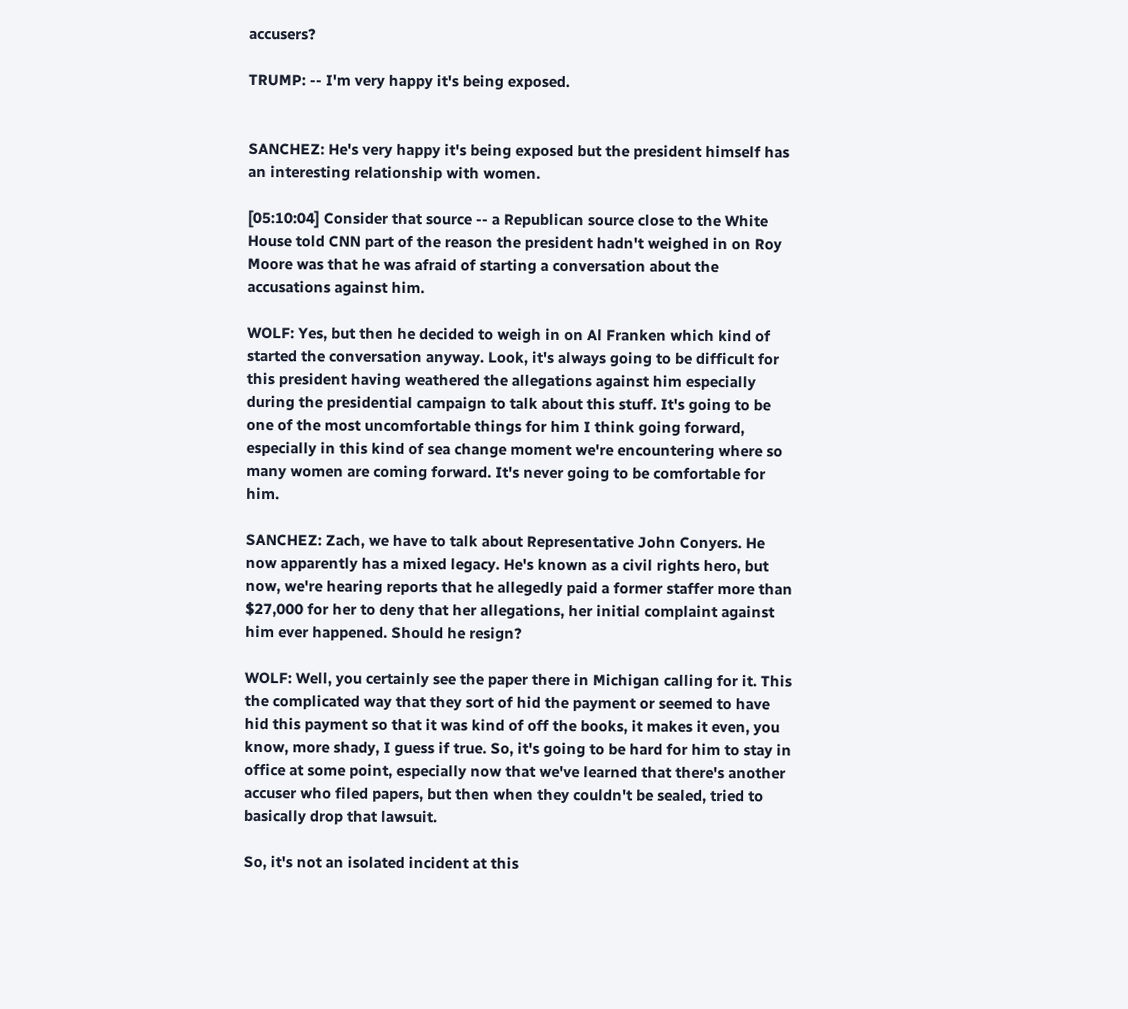accusers?

TRUMP: -- I'm very happy it's being exposed.


SANCHEZ: He's very happy it's being exposed but the president himself has an interesting relationship with women.

[05:10:04] Consider that source -- a Republican source close to the White House told CNN part of the reason the president hadn't weighed in on Roy Moore was that he was afraid of starting a conversation about the accusations against him.

WOLF: Yes, but then he decided to weigh in on Al Franken which kind of started the conversation anyway. Look, it's always going to be difficult for this president having weathered the allegations against him especially during the presidential campaign to talk about this stuff. It's going to be one of the most uncomfortable things for him I think going forward, especially in this kind of sea change moment we're encountering where so many women are coming forward. It's never going to be comfortable for him.

SANCHEZ: Zach, we have to talk about Representative John Conyers. He now apparently has a mixed legacy. He's known as a civil rights hero, but now, we're hearing reports that he allegedly paid a former staffer more than $27,000 for her to deny that her allegations, her initial complaint against him ever happened. Should he resign?

WOLF: Well, you certainly see the paper there in Michigan calling for it. This the complicated way that they sort of hid the payment or seemed to have hid this payment so that it was kind of off the books, it makes it even, you know, more shady, I guess if true. So, it's going to be hard for him to stay in office at some point, especially now that we've learned that there's another accuser who filed papers, but then when they couldn't be sealed, tried to basically drop that lawsuit.

So, it's not an isolated incident at this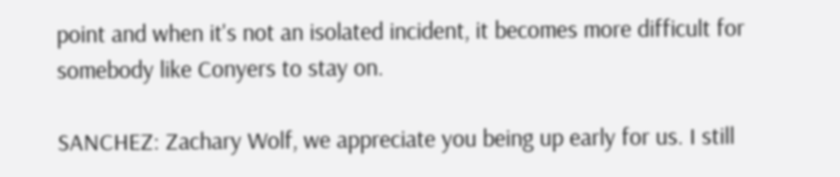point and when it's not an isolated incident, it becomes more difficult for somebody like Conyers to stay on.

SANCHEZ: Zachary Wolf, we appreciate you being up early for us. I still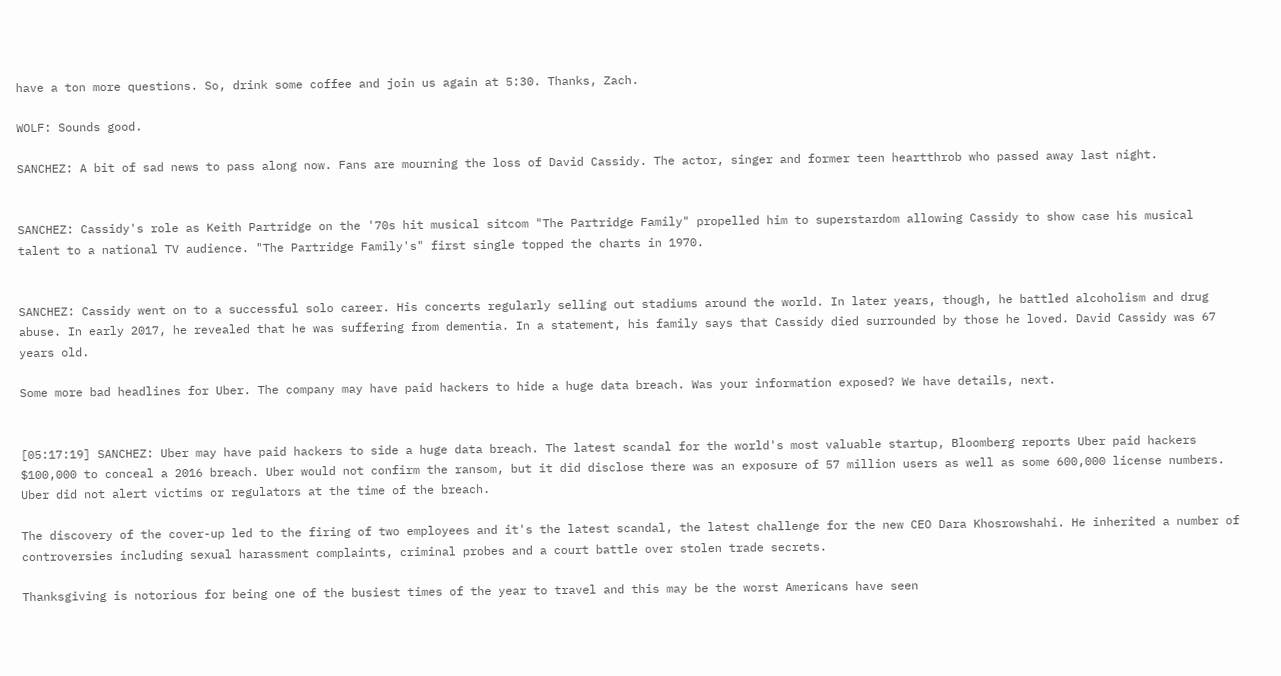have a ton more questions. So, drink some coffee and join us again at 5:30. Thanks, Zach.

WOLF: Sounds good.

SANCHEZ: A bit of sad news to pass along now. Fans are mourning the loss of David Cassidy. The actor, singer and former teen heartthrob who passed away last night.


SANCHEZ: Cassidy's role as Keith Partridge on the '70s hit musical sitcom "The Partridge Family" propelled him to superstardom allowing Cassidy to show case his musical talent to a national TV audience. "The Partridge Family's" first single topped the charts in 1970.


SANCHEZ: Cassidy went on to a successful solo career. His concerts regularly selling out stadiums around the world. In later years, though, he battled alcoholism and drug abuse. In early 2017, he revealed that he was suffering from dementia. In a statement, his family says that Cassidy died surrounded by those he loved. David Cassidy was 67 years old.

Some more bad headlines for Uber. The company may have paid hackers to hide a huge data breach. Was your information exposed? We have details, next.


[05:17:19] SANCHEZ: Uber may have paid hackers to side a huge data breach. The latest scandal for the world's most valuable startup, Bloomberg reports Uber paid hackers $100,000 to conceal a 2016 breach. Uber would not confirm the ransom, but it did disclose there was an exposure of 57 million users as well as some 600,000 license numbers. Uber did not alert victims or regulators at the time of the breach.

The discovery of the cover-up led to the firing of two employees and it's the latest scandal, the latest challenge for the new CEO Dara Khosrowshahi. He inherited a number of controversies including sexual harassment complaints, criminal probes and a court battle over stolen trade secrets.

Thanksgiving is notorious for being one of the busiest times of the year to travel and this may be the worst Americans have seen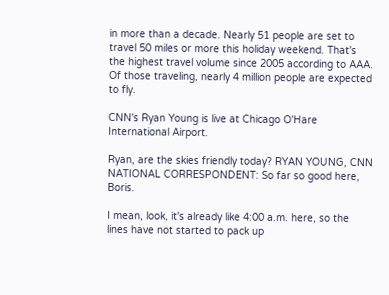in more than a decade. Nearly 51 people are set to travel 50 miles or more this holiday weekend. That's the highest travel volume since 2005 according to AAA. Of those traveling, nearly 4 million people are expected to fly.

CNN's Ryan Young is live at Chicago O'Hare International Airport.

Ryan, are the skies friendly today? RYAN YOUNG, CNN NATIONAL CORRESPONDENT: So far so good here, Boris.

I mean, look, it's already like 4:00 a.m. here, so the lines have not started to pack up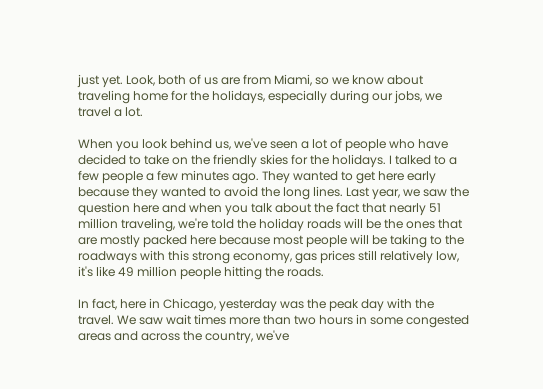just yet. Look, both of us are from Miami, so we know about traveling home for the holidays, especially during our jobs, we travel a lot.

When you look behind us, we've seen a lot of people who have decided to take on the friendly skies for the holidays. I talked to a few people a few minutes ago. They wanted to get here early because they wanted to avoid the long lines. Last year, we saw the question here and when you talk about the fact that nearly 51 million traveling, we're told the holiday roads will be the ones that are mostly packed here because most people will be taking to the roadways with this strong economy, gas prices still relatively low, it's like 49 million people hitting the roads.

In fact, here in Chicago, yesterday was the peak day with the travel. We saw wait times more than two hours in some congested areas and across the country, we've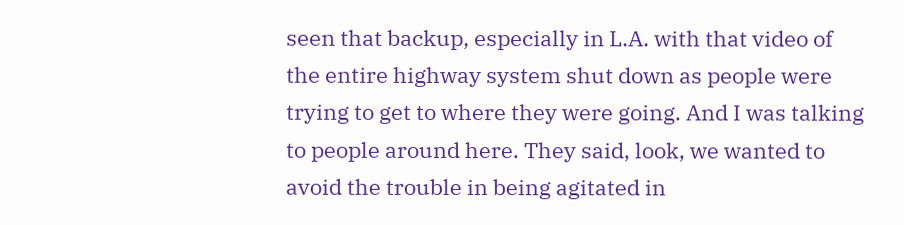seen that backup, especially in L.A. with that video of the entire highway system shut down as people were trying to get to where they were going. And I was talking to people around here. They said, look, we wanted to avoid the trouble in being agitated in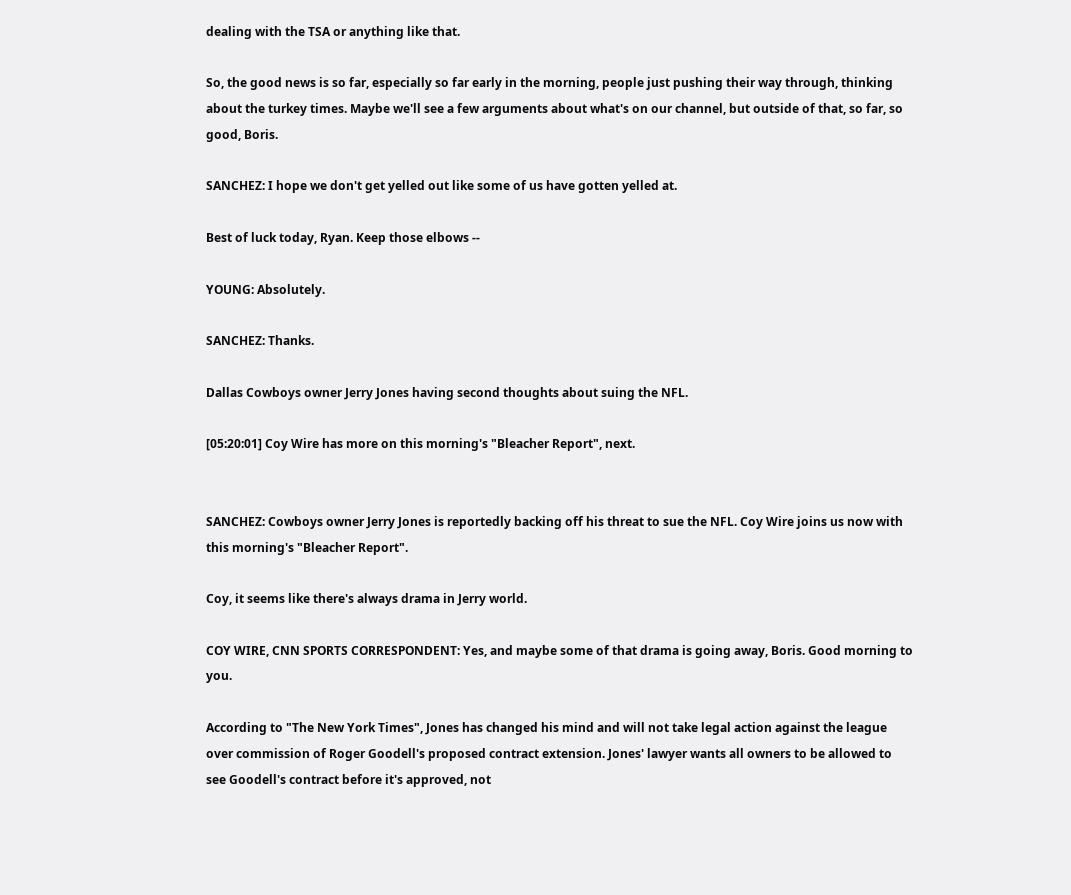dealing with the TSA or anything like that.

So, the good news is so far, especially so far early in the morning, people just pushing their way through, thinking about the turkey times. Maybe we'll see a few arguments about what's on our channel, but outside of that, so far, so good, Boris.

SANCHEZ: I hope we don't get yelled out like some of us have gotten yelled at.

Best of luck today, Ryan. Keep those elbows --

YOUNG: Absolutely.

SANCHEZ: Thanks.

Dallas Cowboys owner Jerry Jones having second thoughts about suing the NFL.

[05:20:01] Coy Wire has more on this morning's "Bleacher Report", next.


SANCHEZ: Cowboys owner Jerry Jones is reportedly backing off his threat to sue the NFL. Coy Wire joins us now with this morning's "Bleacher Report".

Coy, it seems like there's always drama in Jerry world.

COY WIRE, CNN SPORTS CORRESPONDENT: Yes, and maybe some of that drama is going away, Boris. Good morning to you.

According to "The New York Times", Jones has changed his mind and will not take legal action against the league over commission of Roger Goodell's proposed contract extension. Jones' lawyer wants all owners to be allowed to see Goodell's contract before it's approved, not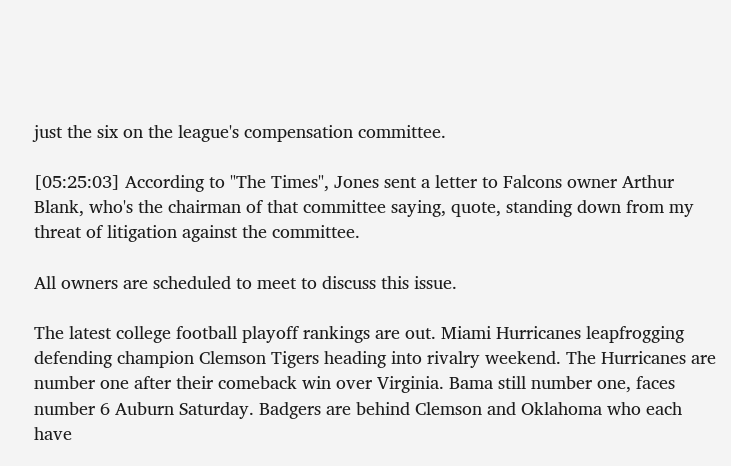just the six on the league's compensation committee.

[05:25:03] According to "The Times", Jones sent a letter to Falcons owner Arthur Blank, who's the chairman of that committee saying, quote, standing down from my threat of litigation against the committee.

All owners are scheduled to meet to discuss this issue.

The latest college football playoff rankings are out. Miami Hurricanes leapfrogging defending champion Clemson Tigers heading into rivalry weekend. The Hurricanes are number one after their comeback win over Virginia. Bama still number one, faces number 6 Auburn Saturday. Badgers are behind Clemson and Oklahoma who each have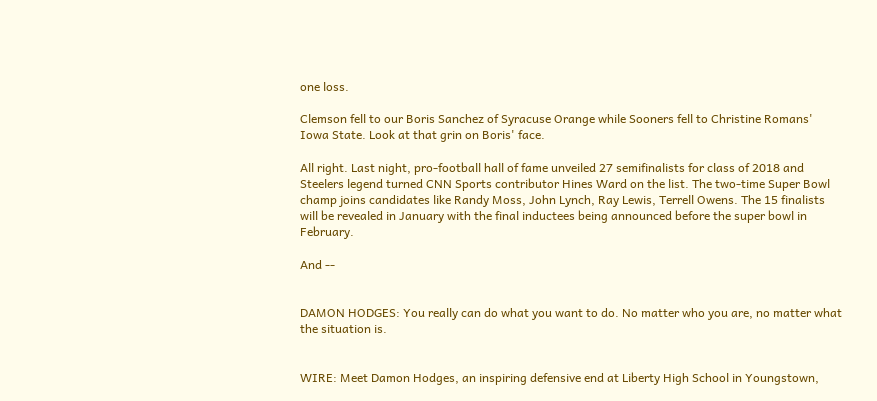one loss.

Clemson fell to our Boris Sanchez of Syracuse Orange while Sooners fell to Christine Romans' Iowa State. Look at that grin on Boris' face.

All right. Last night, pro-football hall of fame unveiled 27 semifinalists for class of 2018 and Steelers legend turned CNN Sports contributor Hines Ward on the list. The two-time Super Bowl champ joins candidates like Randy Moss, John Lynch, Ray Lewis, Terrell Owens. The 15 finalists will be revealed in January with the final inductees being announced before the super bowl in February.

And --


DAMON HODGES: You really can do what you want to do. No matter who you are, no matter what the situation is.


WIRE: Meet Damon Hodges, an inspiring defensive end at Liberty High School in Youngstown,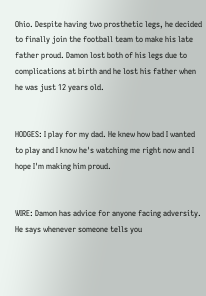Ohio. Despite having two prosthetic legs, he decided to finally join the football team to make his late father proud. Damon lost both of his legs due to complications at birth and he lost his father when he was just 12 years old.


HODGES: I play for my dad. He knew how bad I wanted to play and I know he's watching me right now and I hope I'm making him proud.


WIRE: Damon has advice for anyone facing adversity. He says whenever someone tells you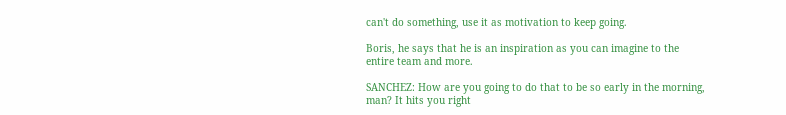can't do something, use it as motivation to keep going.

Boris, he says that he is an inspiration as you can imagine to the entire team and more.

SANCHEZ: How are you going to do that to be so early in the morning, man? It hits you right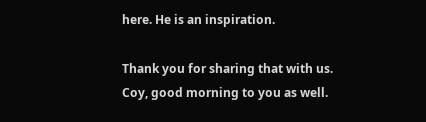here. He is an inspiration.

Thank you for sharing that with us. Coy, good morning to you as well.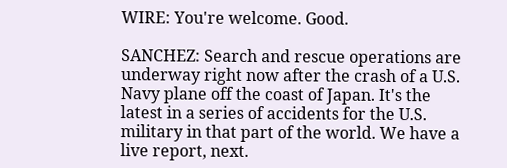WIRE: You're welcome. Good.

SANCHEZ: Search and rescue operations are underway right now after the crash of a U.S. Navy plane off the coast of Japan. It's the latest in a series of accidents for the U.S. military in that part of the world. We have a live report, next.